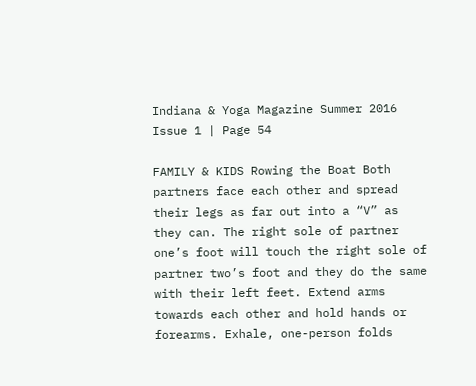Indiana & Yoga Magazine Summer 2016 Issue 1 | Page 54

FAMILY & KIDS Rowing the Boat Both partners face each other and spread their legs as far out into a “V” as they can. The right sole of partner one’s foot will touch the right sole of partner two’s foot and they do the same with their left feet. Extend arms towards each other and hold hands or forearms. Exhale, one-person folds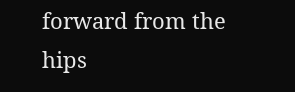forward from the hips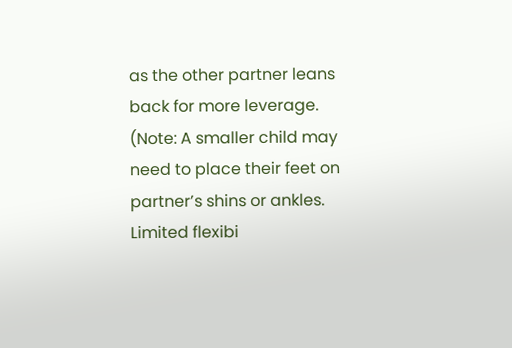as the other partner leans back for more leverage. (Note: A smaller child may need to place their feet on partner’s shins or ankles. Limited flexibi